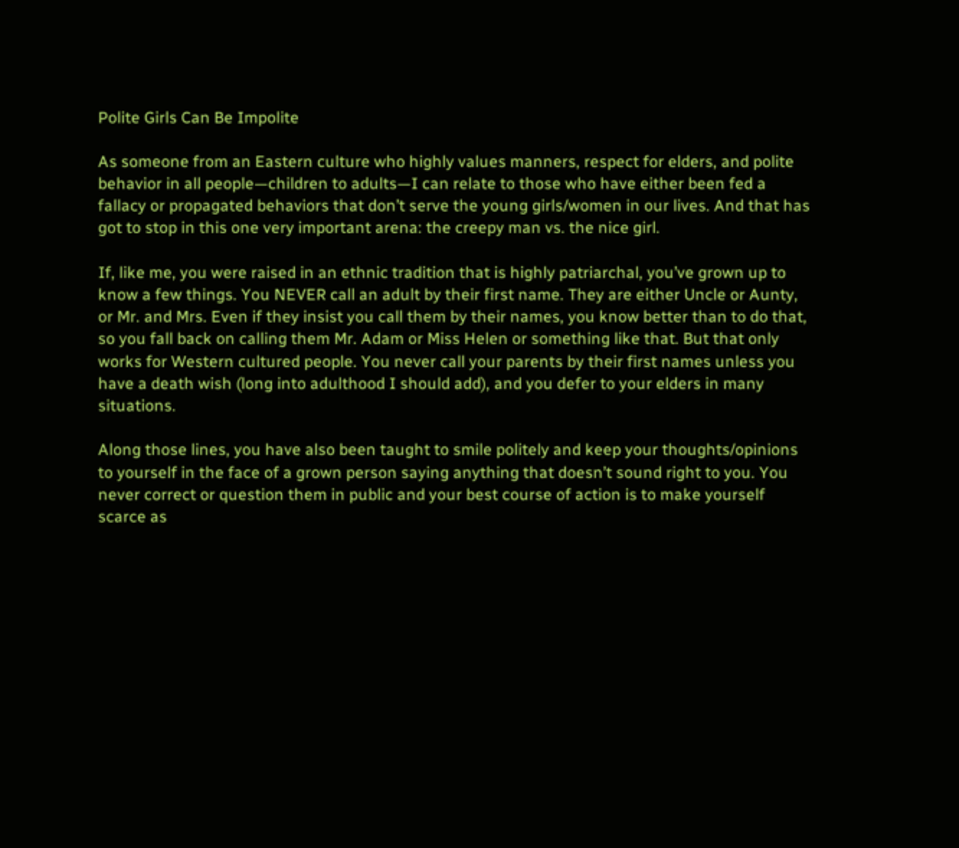Polite Girls Can Be Impolite

As someone from an Eastern culture who highly values manners, respect for elders, and polite behavior in all people—children to adults—I can relate to those who have either been fed a fallacy or propagated behaviors that don’t serve the young girls/women in our lives. And that has got to stop in this one very important arena: the creepy man vs. the nice girl.

If, like me, you were raised in an ethnic tradition that is highly patriarchal, you’ve grown up to know a few things. You NEVER call an adult by their first name. They are either Uncle or Aunty, or Mr. and Mrs. Even if they insist you call them by their names, you know better than to do that, so you fall back on calling them Mr. Adam or Miss Helen or something like that. But that only works for Western cultured people. You never call your parents by their first names unless you have a death wish (long into adulthood I should add), and you defer to your elders in many situations.

Along those lines, you have also been taught to smile politely and keep your thoughts/opinions to yourself in the face of a grown person saying anything that doesn’t sound right to you. You never correct or question them in public and your best course of action is to make yourself scarce as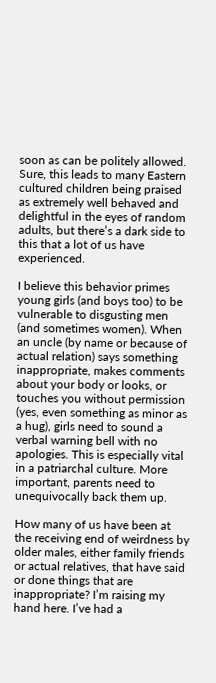soon as can be politely allowed. Sure, this leads to many Eastern cultured children being praised as extremely well behaved and delightful in the eyes of random adults, but there’s a dark side to this that a lot of us have experienced.

I believe this behavior primes young girls (and boys too) to be vulnerable to disgusting men (and sometimes women). When an uncle (by name or because of actual relation) says something inappropriate, makes comments about your body or looks, or touches you without permission (yes, even something as minor as a hug), girls need to sound a verbal warning bell with no apologies. This is especially vital in a patriarchal culture. More important, parents need to unequivocally back them up.

How many of us have been at the receiving end of weirdness by older males, either family friends or actual relatives, that have said or done things that are inappropriate? I’m raising my hand here. I’ve had a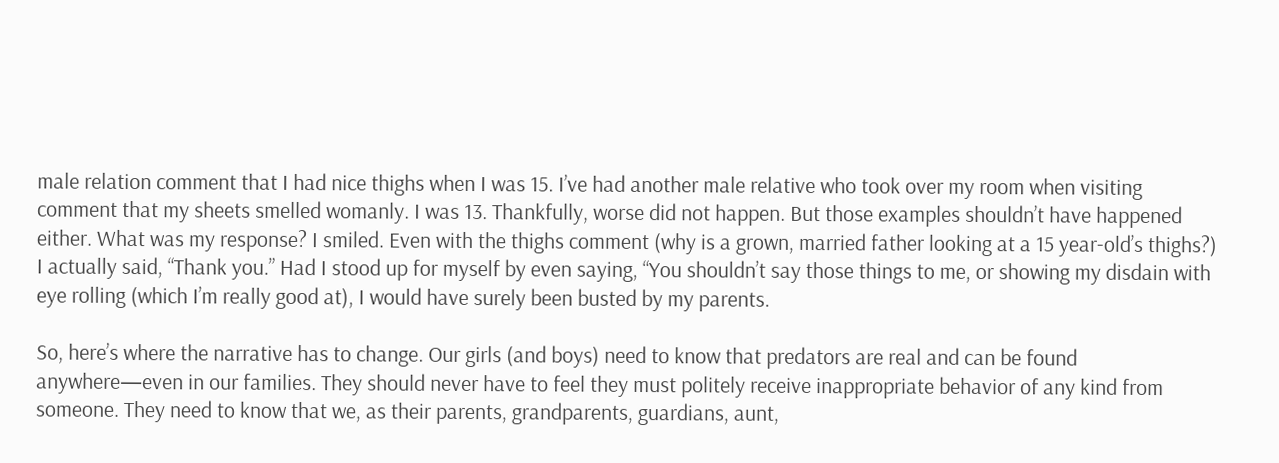male relation comment that I had nice thighs when I was 15. I’ve had another male relative who took over my room when visiting comment that my sheets smelled womanly. I was 13. Thankfully, worse did not happen. But those examples shouldn’t have happened either. What was my response? I smiled. Even with the thighs comment (why is a grown, married father looking at a 15 year-old’s thighs?) I actually said, “Thank you.” Had I stood up for myself by even saying, “You shouldn’t say those things to me, or showing my disdain with eye rolling (which I’m really good at), I would have surely been busted by my parents.

So, here’s where the narrative has to change. Our girls (and boys) need to know that predators are real and can be found anywhere—even in our families. They should never have to feel they must politely receive inappropriate behavior of any kind from someone. They need to know that we, as their parents, grandparents, guardians, aunt,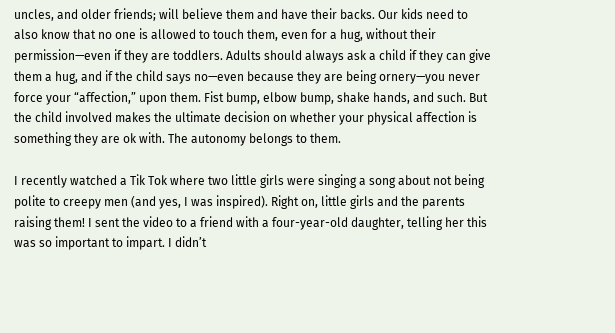uncles, and older friends; will believe them and have their backs. Our kids need to also know that no one is allowed to touch them, even for a hug, without their permission—even if they are toddlers. Adults should always ask a child if they can give them a hug, and if the child says no—even because they are being ornery—you never force your “affection,” upon them. Fist bump, elbow bump, shake hands, and such. But the child involved makes the ultimate decision on whether your physical affection is something they are ok with. The autonomy belongs to them.

I recently watched a Tik Tok where two little girls were singing a song about not being polite to creepy men (and yes, I was inspired). Right on, little girls and the parents raising them! I sent the video to a friend with a four-year-old daughter, telling her this was so important to impart. I didn’t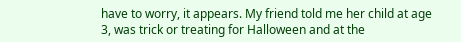have to worry, it appears. My friend told me her child at age 3, was trick or treating for Halloween and at the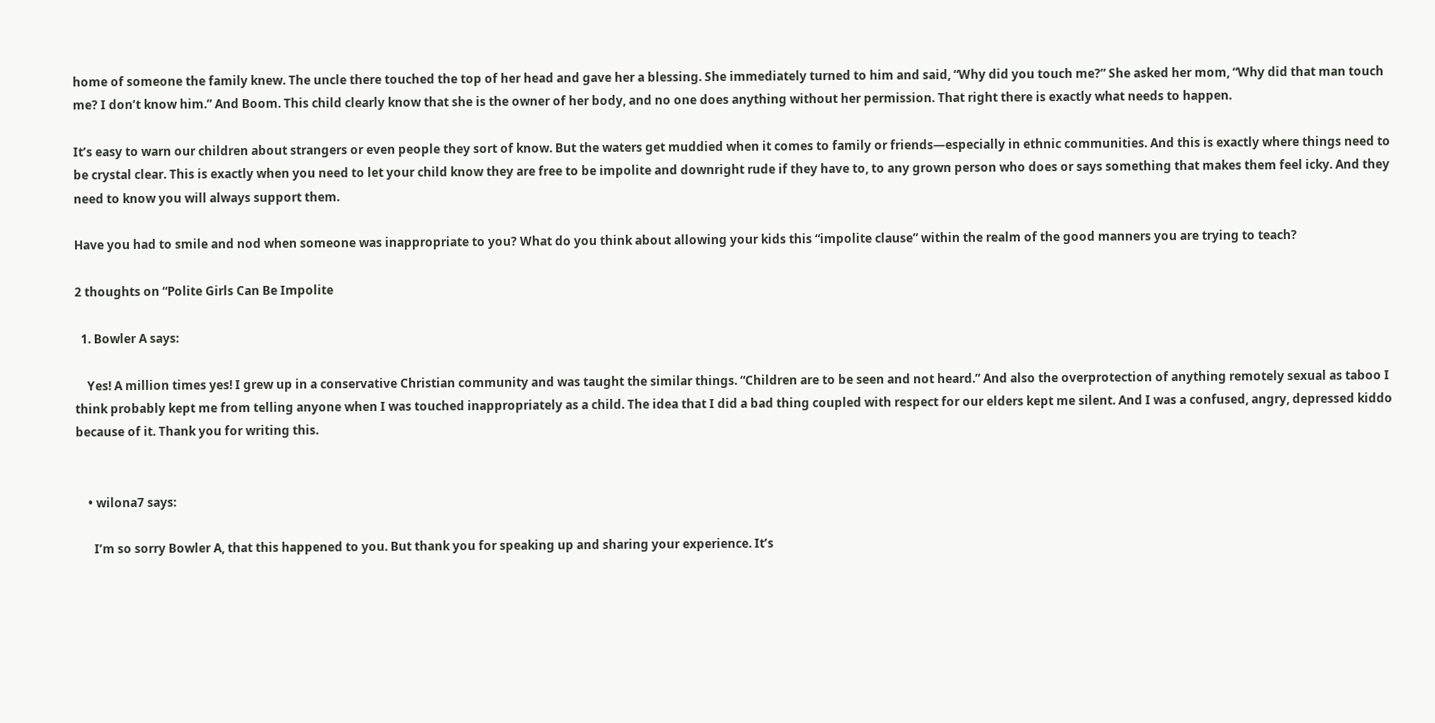home of someone the family knew. The uncle there touched the top of her head and gave her a blessing. She immediately turned to him and said, “Why did you touch me?” She asked her mom, “Why did that man touch me? I don’t know him.” And Boom. This child clearly know that she is the owner of her body, and no one does anything without her permission. That right there is exactly what needs to happen.

It’s easy to warn our children about strangers or even people they sort of know. But the waters get muddied when it comes to family or friends—especially in ethnic communities. And this is exactly where things need to be crystal clear. This is exactly when you need to let your child know they are free to be impolite and downright rude if they have to, to any grown person who does or says something that makes them feel icky. And they need to know you will always support them.

Have you had to smile and nod when someone was inappropriate to you? What do you think about allowing your kids this “impolite clause” within the realm of the good manners you are trying to teach?

2 thoughts on “Polite Girls Can Be Impolite

  1. Bowler A says:

    Yes! A million times yes! I grew up in a conservative Christian community and was taught the similar things. “Children are to be seen and not heard.” And also the overprotection of anything remotely sexual as taboo I think probably kept me from telling anyone when I was touched inappropriately as a child. The idea that I did a bad thing coupled with respect for our elders kept me silent. And I was a confused, angry, depressed kiddo because of it. Thank you for writing this.


    • wilona7 says:

      I’m so sorry Bowler A, that this happened to you. But thank you for speaking up and sharing your experience. It’s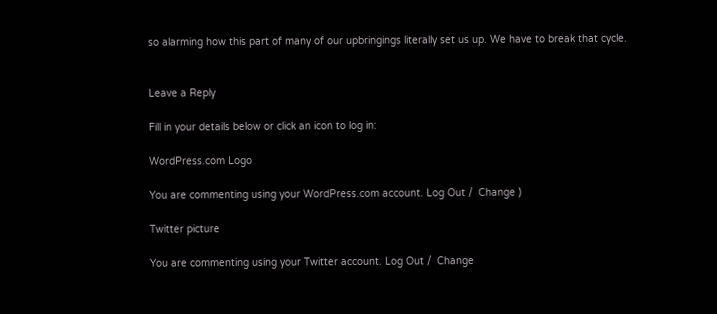so alarming how this part of many of our upbringings literally set us up. We have to break that cycle.


Leave a Reply

Fill in your details below or click an icon to log in:

WordPress.com Logo

You are commenting using your WordPress.com account. Log Out /  Change )

Twitter picture

You are commenting using your Twitter account. Log Out /  Change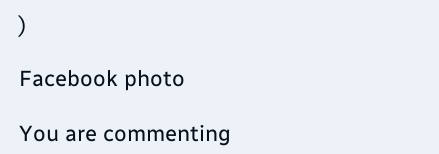)

Facebook photo

You are commenting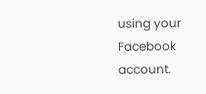using your Facebook account.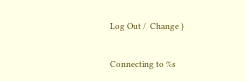Log Out /  Change )

Connecting to %s